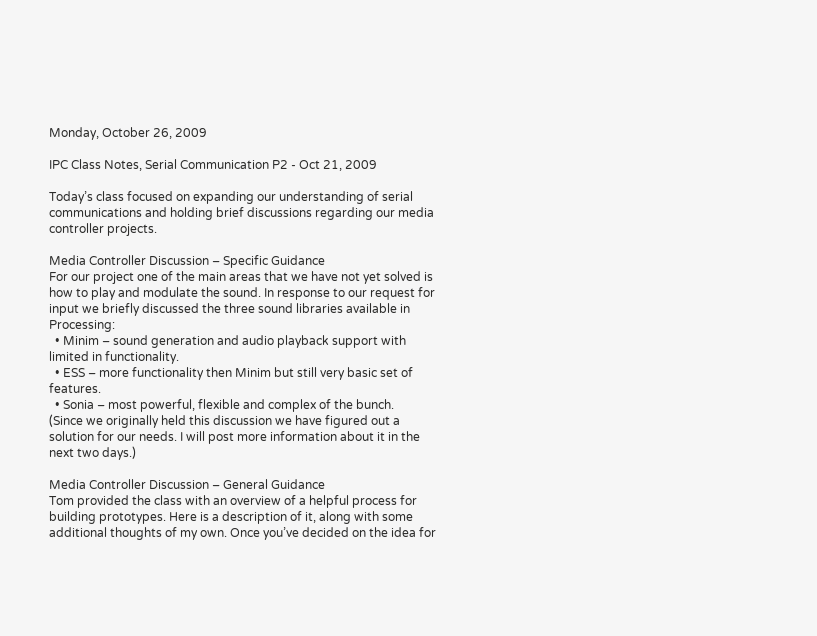Monday, October 26, 2009

IPC Class Notes, Serial Communication P2 - Oct 21, 2009

Today’s class focused on expanding our understanding of serial communications and holding brief discussions regarding our media controller projects.

Media Controller Discussion – Specific Guidance
For our project one of the main areas that we have not yet solved is how to play and modulate the sound. In response to our request for input we briefly discussed the three sound libraries available in Processing:
  • Minim – sound generation and audio playback support with limited in functionality.
  • ESS – more functionality then Minim but still very basic set of features.
  • Sonia – most powerful, flexible and complex of the bunch.
(Since we originally held this discussion we have figured out a solution for our needs. I will post more information about it in the next two days.)

Media Controller Discussion – General Guidance
Tom provided the class with an overview of a helpful process for building prototypes. Here is a description of it, along with some additional thoughts of my own. Once you’ve decided on the idea for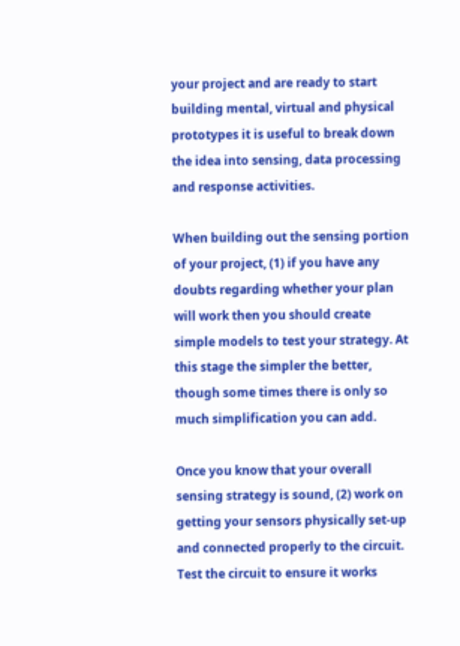your project and are ready to start building mental, virtual and physical prototypes it is useful to break down the idea into sensing, data processing and response activities.

When building out the sensing portion of your project, (1) if you have any doubts regarding whether your plan will work then you should create simple models to test your strategy. At this stage the simpler the better, though some times there is only so much simplification you can add.

Once you know that your overall sensing strategy is sound, (2) work on getting your sensors physically set-up and connected properly to the circuit. Test the circuit to ensure it works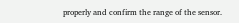properly and confirm the range of the sensor.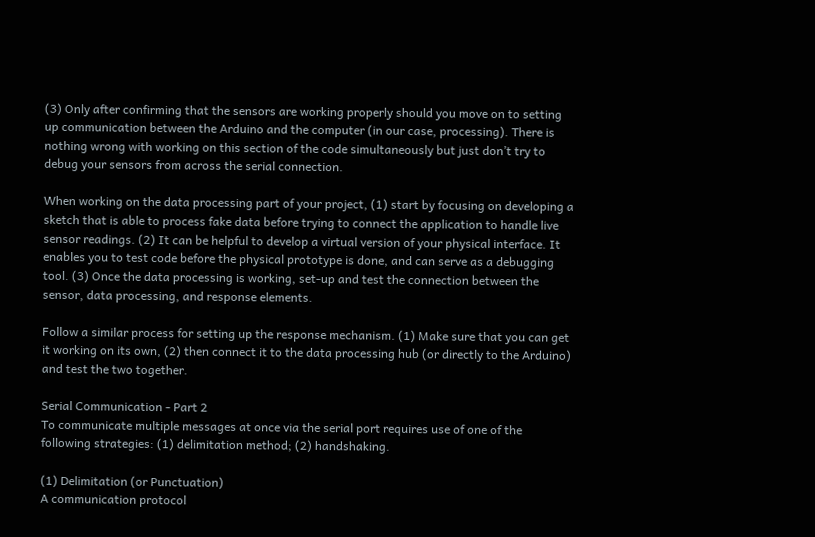(3) Only after confirming that the sensors are working properly should you move on to setting up communication between the Arduino and the computer (in our case, processing). There is nothing wrong with working on this section of the code simultaneously but just don’t try to debug your sensors from across the serial connection.

When working on the data processing part of your project, (1) start by focusing on developing a sketch that is able to process fake data before trying to connect the application to handle live sensor readings. (2) It can be helpful to develop a virtual version of your physical interface. It enables you to test code before the physical prototype is done, and can serve as a debugging tool. (3) Once the data processing is working, set-up and test the connection between the sensor, data processing, and response elements.

Follow a similar process for setting up the response mechanism. (1) Make sure that you can get it working on its own, (2) then connect it to the data processing hub (or directly to the Arduino) and test the two together.

Serial Communication - Part 2
To communicate multiple messages at once via the serial port requires use of one of the following strategies: (1) delimitation method; (2) handshaking.

(1) Delimitation (or Punctuation)
A communication protocol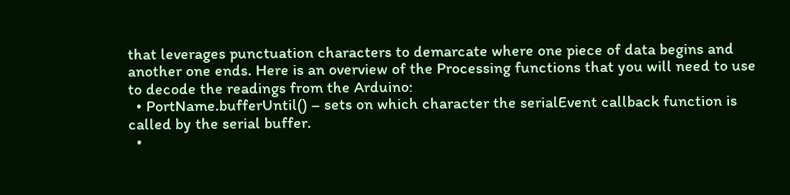that leverages punctuation characters to demarcate where one piece of data begins and another one ends. Here is an overview of the Processing functions that you will need to use to decode the readings from the Arduino:
  • PortName.bufferUntil() – sets on which character the serialEvent callback function is called by the serial buffer.
  •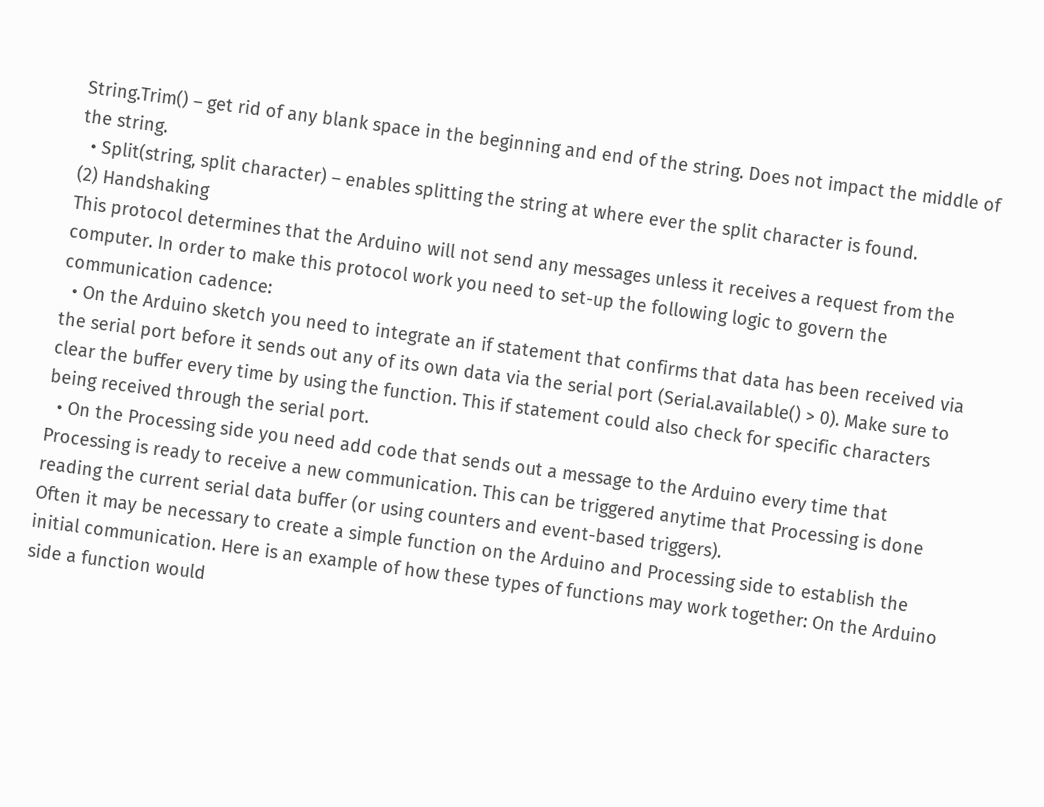String.Trim() – get rid of any blank space in the beginning and end of the string. Does not impact the middle of the string.
  • Split(string, split character) – enables splitting the string at where ever the split character is found.
(2) Handshaking
This protocol determines that the Arduino will not send any messages unless it receives a request from the computer. In order to make this protocol work you need to set-up the following logic to govern the communication cadence:
  • On the Arduino sketch you need to integrate an if statement that confirms that data has been received via the serial port before it sends out any of its own data via the serial port (Serial.available() > 0). Make sure to clear the buffer every time by using the function. This if statement could also check for specific characters being received through the serial port.
  • On the Processing side you need add code that sends out a message to the Arduino every time that Processing is ready to receive a new communication. This can be triggered anytime that Processing is done reading the current serial data buffer (or using counters and event-based triggers).
Often it may be necessary to create a simple function on the Arduino and Processing side to establish the initial communication. Here is an example of how these types of functions may work together: On the Arduino side a function would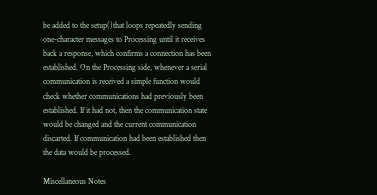be added to the setup()that loops repeatedly sending one-character messages to Processing until it receives back a response, which confirms a connection has been established. On the Processing side, whenever a serial communication is received a simple function would check whether communications had previously been established. If it had not, then the communication state would be changed and the current communication discarted. If communication had been established then the data would be processed.

Miscellaneous Notes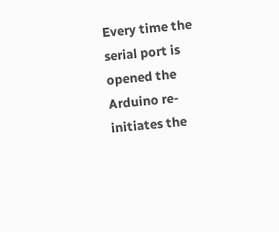Every time the serial port is opened the Arduino re-initiates the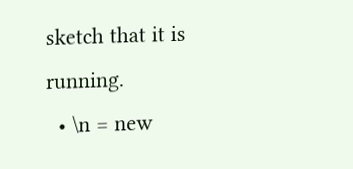sketch that it is running.
  • \n = new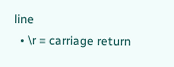line
  • \r = carriage return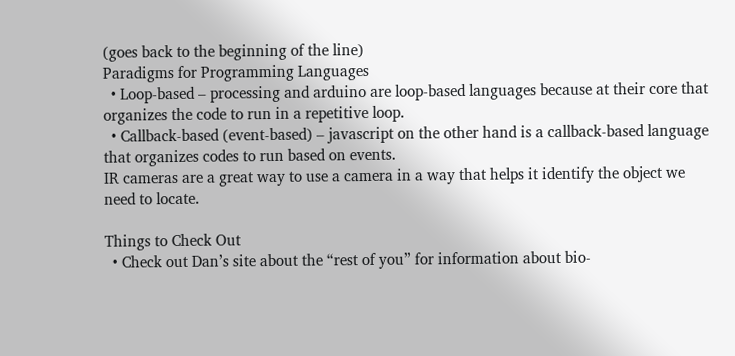(goes back to the beginning of the line)
Paradigms for Programming Languages
  • Loop-based – processing and arduino are loop-based languages because at their core that organizes the code to run in a repetitive loop.
  • Callback-based (event-based) – javascript on the other hand is a callback-based language that organizes codes to run based on events.
IR cameras are a great way to use a camera in a way that helps it identify the object we need to locate.

Things to Check Out
  • Check out Dan’s site about the “rest of you” for information about bio-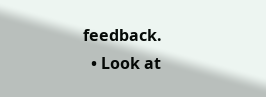feedback.
  • Look at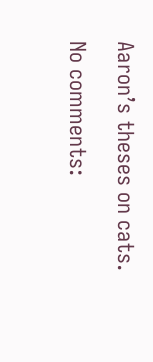Aaron’s theses on cats.

No comments: